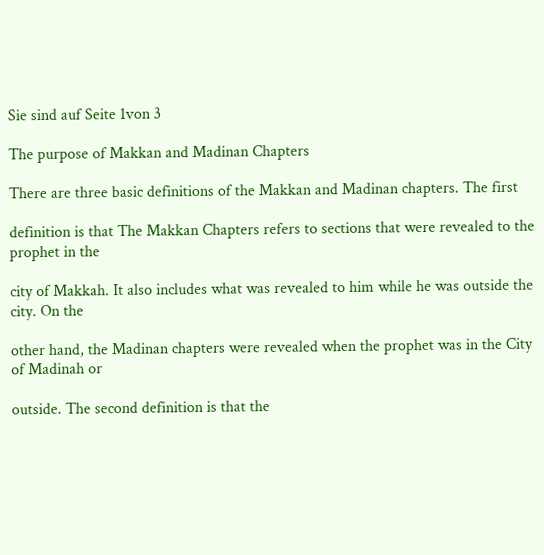Sie sind auf Seite 1von 3

The purpose of Makkan and Madinan Chapters

There are three basic definitions of the Makkan and Madinan chapters. The first

definition is that The Makkan Chapters refers to sections that were revealed to the prophet in the

city of Makkah. It also includes what was revealed to him while he was outside the city. On the

other hand, the Madinan chapters were revealed when the prophet was in the City of Madinah or

outside. The second definition is that the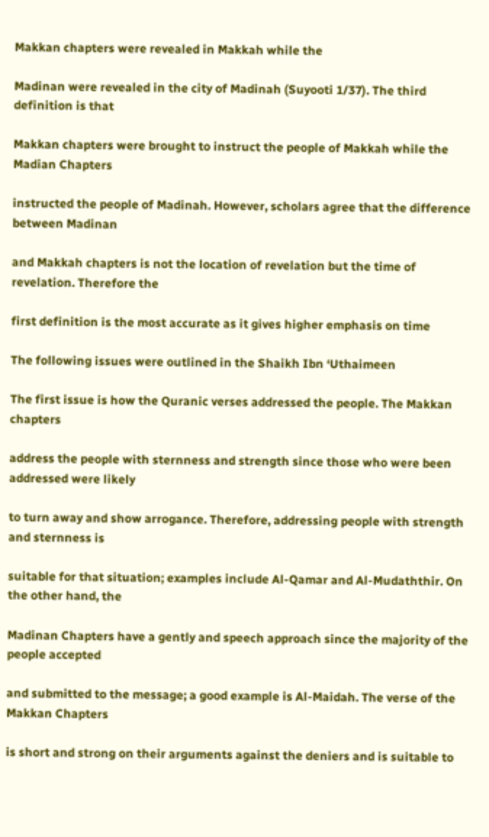Makkan chapters were revealed in Makkah while the

Madinan were revealed in the city of Madinah (Suyooti 1/37). The third definition is that

Makkan chapters were brought to instruct the people of Makkah while the Madian Chapters

instructed the people of Madinah. However, scholars agree that the difference between Madinan

and Makkah chapters is not the location of revelation but the time of revelation. Therefore the

first definition is the most accurate as it gives higher emphasis on time

The following issues were outlined in the Shaikh Ibn ‘Uthaimeen

The first issue is how the Quranic verses addressed the people. The Makkan chapters

address the people with sternness and strength since those who were been addressed were likely

to turn away and show arrogance. Therefore, addressing people with strength and sternness is

suitable for that situation; examples include Al-Qamar and Al-Mudaththir. On the other hand, the

Madinan Chapters have a gently and speech approach since the majority of the people accepted

and submitted to the message; a good example is Al-Maidah. The verse of the Makkan Chapters

is short and strong on their arguments against the deniers and is suitable to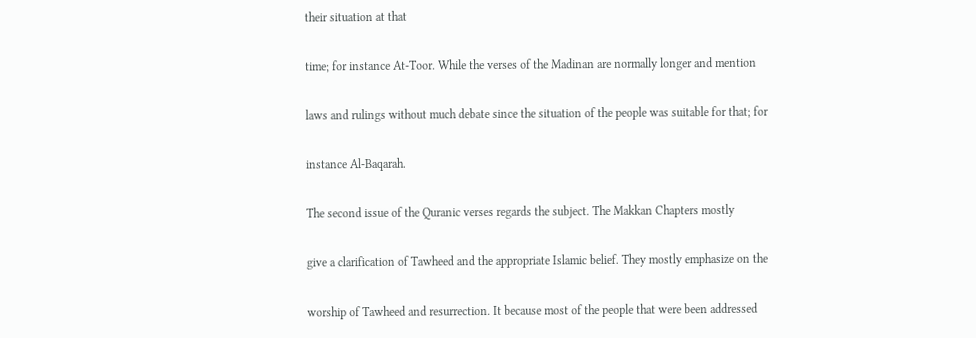their situation at that

time; for instance At-Toor. While the verses of the Madinan are normally longer and mention

laws and rulings without much debate since the situation of the people was suitable for that; for

instance Al-Baqarah.

The second issue of the Quranic verses regards the subject. The Makkan Chapters mostly

give a clarification of Tawheed and the appropriate Islamic belief. They mostly emphasize on the

worship of Tawheed and resurrection. It because most of the people that were been addressed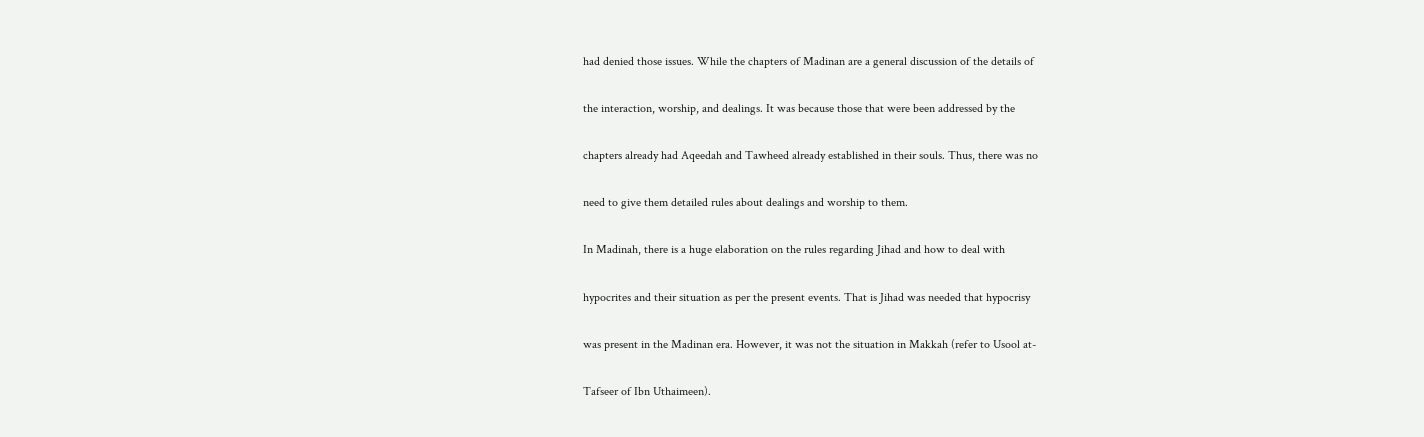had denied those issues. While the chapters of Madinan are a general discussion of the details of

the interaction, worship, and dealings. It was because those that were been addressed by the

chapters already had Aqeedah and Tawheed already established in their souls. Thus, there was no

need to give them detailed rules about dealings and worship to them.

In Madinah, there is a huge elaboration on the rules regarding Jihad and how to deal with

hypocrites and their situation as per the present events. That is Jihad was needed that hypocrisy

was present in the Madinan era. However, it was not the situation in Makkah (refer to Usool at-

Tafseer of Ibn Uthaimeen).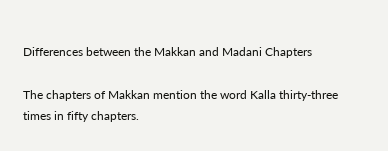Differences between the Makkan and Madani Chapters

The chapters of Makkan mention the word Kalla thirty-three times in fifty chapters.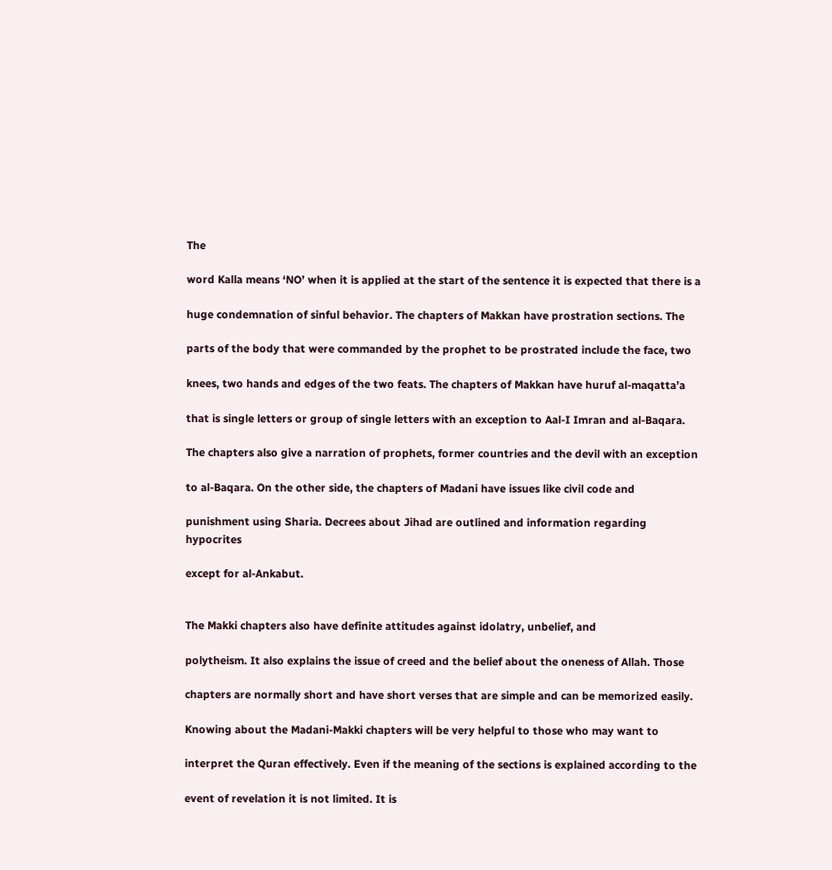The

word Kalla means ‘NO’ when it is applied at the start of the sentence it is expected that there is a

huge condemnation of sinful behavior. The chapters of Makkan have prostration sections. The

parts of the body that were commanded by the prophet to be prostrated include the face, two

knees, two hands and edges of the two feats. The chapters of Makkan have huruf al-maqatta’a

that is single letters or group of single letters with an exception to Aal-I Imran and al-Baqara.

The chapters also give a narration of prophets, former countries and the devil with an exception

to al-Baqara. On the other side, the chapters of Madani have issues like civil code and

punishment using Sharia. Decrees about Jihad are outlined and information regarding hypocrites

except for al-Ankabut.


The Makki chapters also have definite attitudes against idolatry, unbelief, and

polytheism. It also explains the issue of creed and the belief about the oneness of Allah. Those

chapters are normally short and have short verses that are simple and can be memorized easily.

Knowing about the Madani-Makki chapters will be very helpful to those who may want to

interpret the Quran effectively. Even if the meaning of the sections is explained according to the

event of revelation it is not limited. It is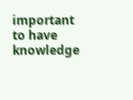important to have knowledge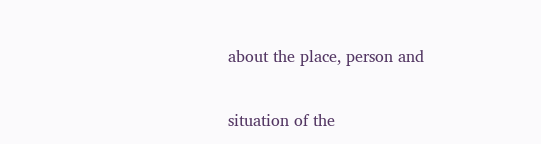about the place, person and

situation of the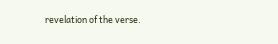revelation of the verse.